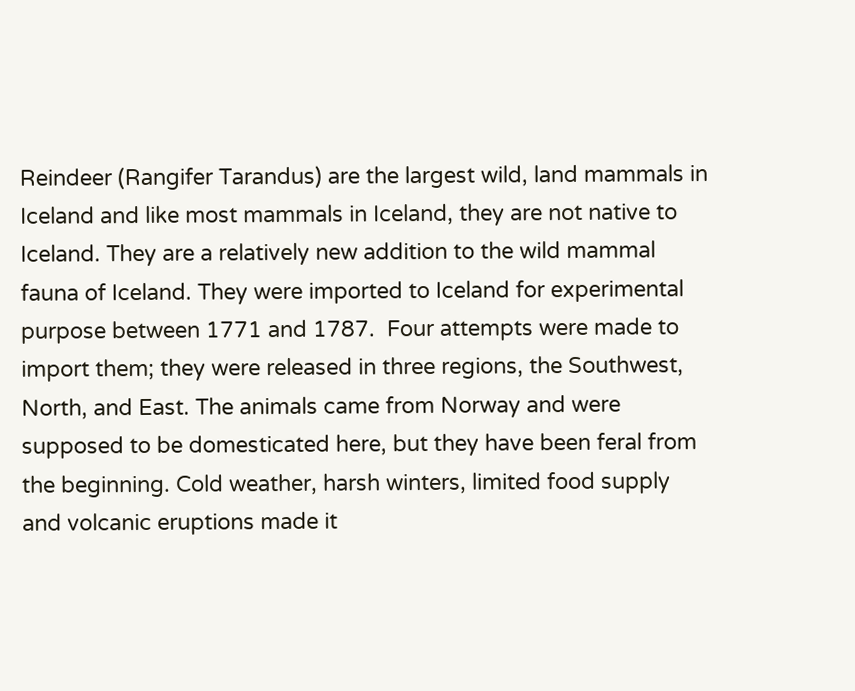Reindeer (Rangifer Tarandus) are the largest wild, land mammals in Iceland and like most mammals in Iceland, they are not native to Iceland. They are a relatively new addition to the wild mammal fauna of Iceland. They were imported to Iceland for experimental purpose between 1771 and 1787.  Four attempts were made to import them; they were released in three regions, the Southwest, North, and East. The animals came from Norway and were supposed to be domesticated here, but they have been feral from the beginning. Cold weather, harsh winters, limited food supply and volcanic eruptions made it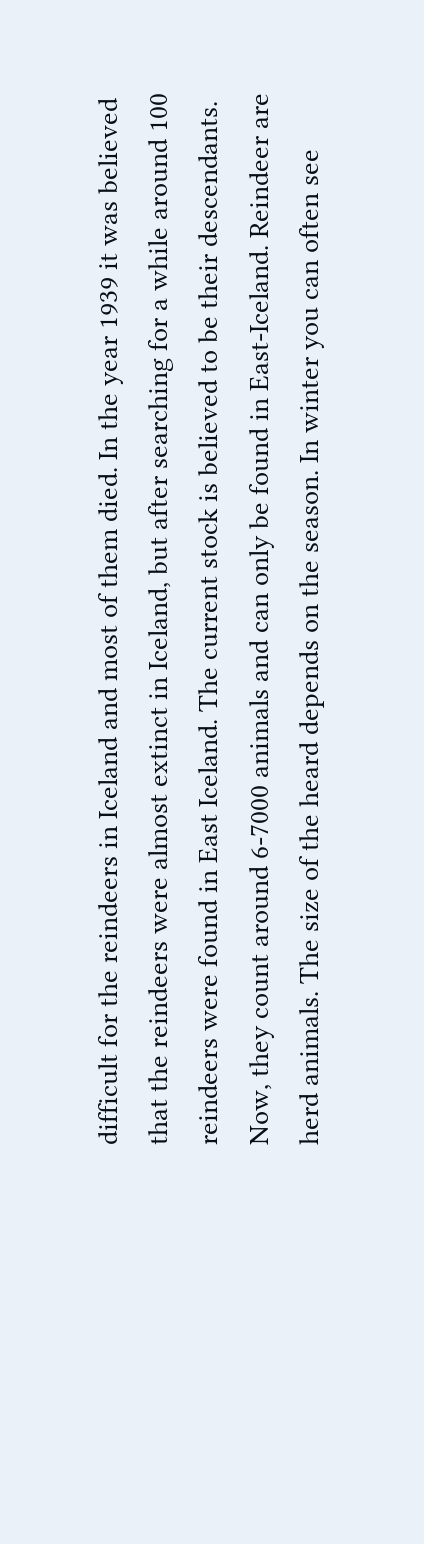difficult for the reindeers in Iceland and most of them died. In the year 1939 it was believed that the reindeers were almost extinct in Iceland, but after searching for a while around 100 reindeers were found in East Iceland. The current stock is believed to be their descendants. Now, they count around 6-7000 animals and can only be found in East-Iceland. Reindeer are herd animals. The size of the heard depends on the season. In winter you can often see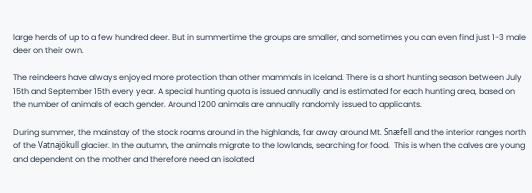large herds of up to a few hundred deer. But in summertime the groups are smaller, and sometimes you can even find just 1-3 male deer on their own.

The reindeers have always enjoyed more protection than other mammals in Iceland. There is a short hunting season between July 15th and September 15th every year. A special hunting quota is issued annually and is estimated for each hunting area, based on the number of animals of each gender. Around 1200 animals are annually randomly issued to applicants.

During summer, the mainstay of the stock roams around in the highlands, far away around Mt. Snæfell and the interior ranges north of the Vatnajökull glacier. In the autumn, the animals migrate to the lowlands, searching for food.  This is when the calves are young and dependent on the mother and therefore need an isolated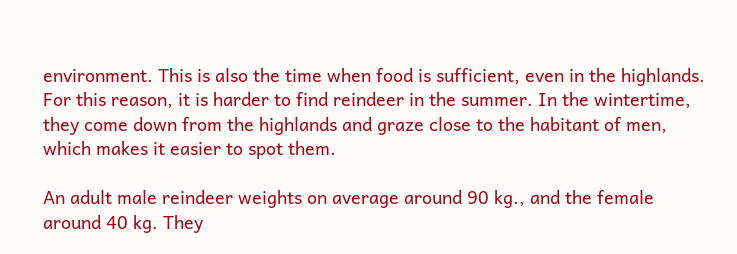environment. This is also the time when food is sufficient, even in the highlands. For this reason, it is harder to find reindeer in the summer. In the wintertime, they come down from the highlands and graze close to the habitant of men, which makes it easier to spot them.

An adult male reindeer weights on average around 90 kg., and the female around 40 kg. They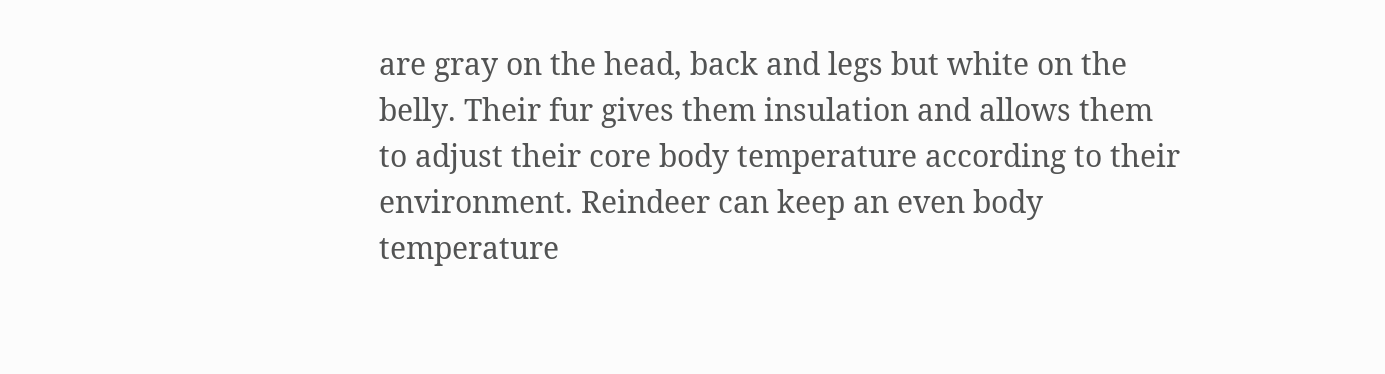are gray on the head, back and legs but white on the belly. Their fur gives them insulation and allows them to adjust their core body temperature according to their environment. Reindeer can keep an even body temperature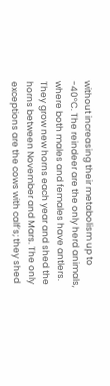without increasing their metabolism up to -40°C. The reindeer are the only herd animals, where both males and females have antlers. They grow new horns each year and shed the horns between November and Mars. The only exceptions are the cows with calf’s; they shed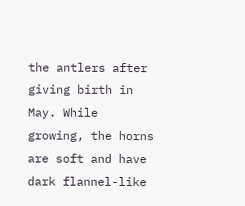the antlers after giving birth in May. While growing, the horns are soft and have dark flannel-like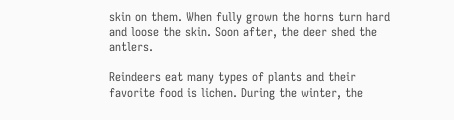skin on them. When fully grown the horns turn hard and loose the skin. Soon after, the deer shed the antlers.

Reindeers eat many types of plants and their favorite food is lichen. During the winter, the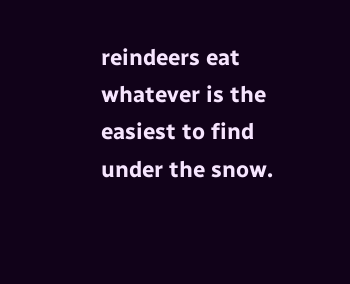reindeers eat whatever is the easiest to find under the snow.